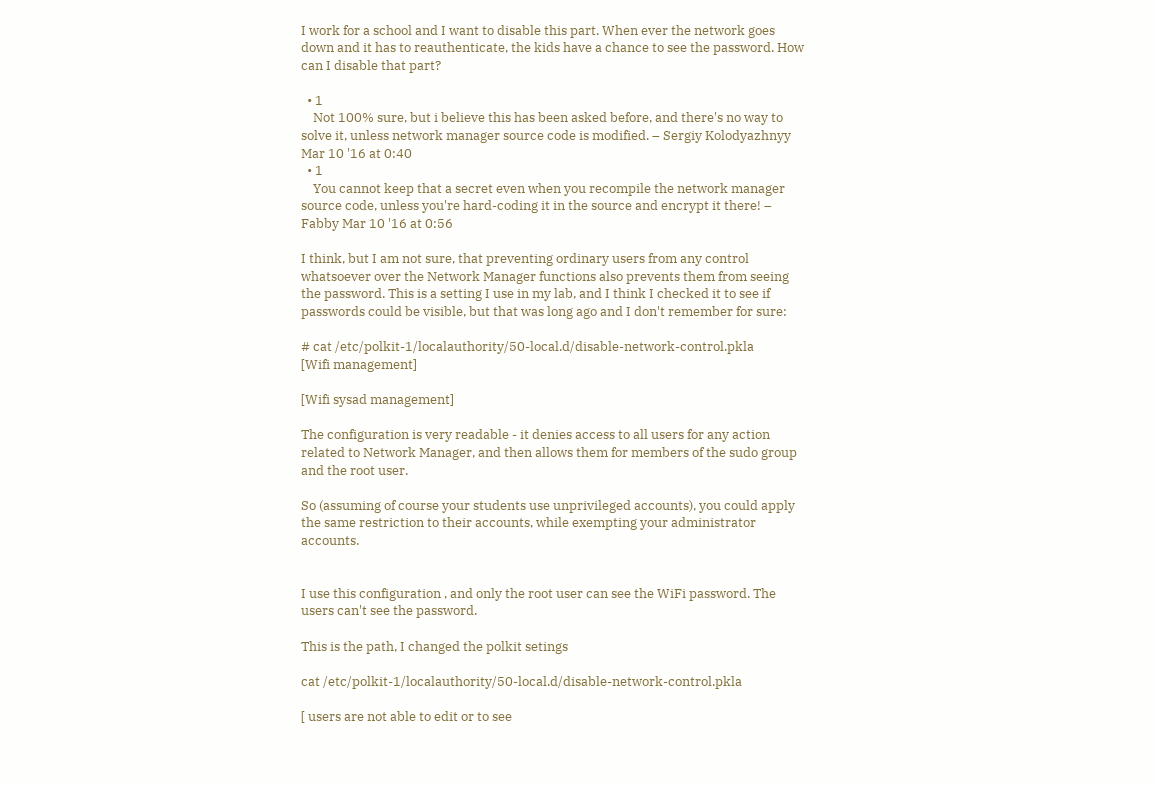I work for a school and I want to disable this part. When ever the network goes down and it has to reauthenticate, the kids have a chance to see the password. How can I disable that part?

  • 1
    Not 100% sure, but i believe this has been asked before, and there's no way to solve it, unless network manager source code is modified. – Sergiy Kolodyazhnyy Mar 10 '16 at 0:40
  • 1
    You cannot keep that a secret even when you recompile the network manager source code, unless you're hard-coding it in the source and encrypt it there! – Fabby Mar 10 '16 at 0:56

I think, but I am not sure, that preventing ordinary users from any control whatsoever over the Network Manager functions also prevents them from seeing the password. This is a setting I use in my lab, and I think I checked it to see if passwords could be visible, but that was long ago and I don't remember for sure:

# cat /etc/polkit-1/localauthority/50-local.d/disable-network-control.pkla
[Wifi management]

[Wifi sysad management]

The configuration is very readable - it denies access to all users for any action related to Network Manager, and then allows them for members of the sudo group and the root user.

So (assuming of course your students use unprivileged accounts), you could apply the same restriction to their accounts, while exempting your administrator accounts.


I use this configuration , and only the root user can see the WiFi password. The users can't see the password.

This is the path, I changed the polkit setings

cat /etc/polkit-1/localauthority/50-local.d/disable-network-control.pkla

[ users are not able to edit or to see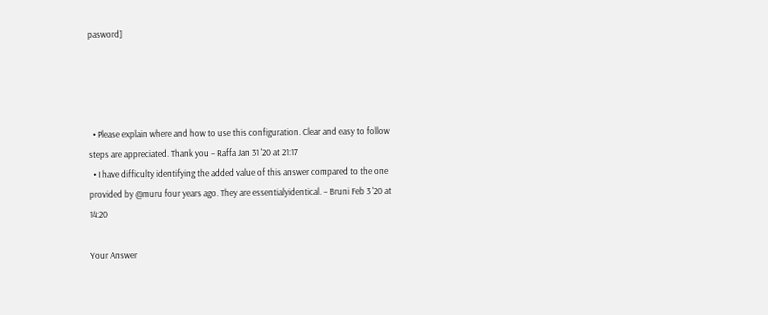pasword]




  • Please explain where and how to use this configuration. Clear and easy to follow steps are appreciated. Thank you – Raffa Jan 31 '20 at 21:17
  • I have difficulty identifying the added value of this answer compared to the one provided by @muru four years ago. They are essentialyidentical. – Bruni Feb 3 '20 at 14:20

Your Answer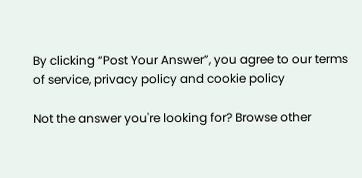By clicking “Post Your Answer”, you agree to our terms of service, privacy policy and cookie policy

Not the answer you're looking for? Browse other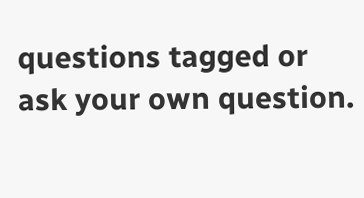questions tagged or ask your own question.